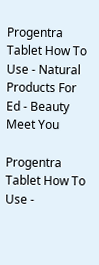Progentra Tablet How To Use - Natural Products For Ed - Beauty Meet You

Progentra Tablet How To Use -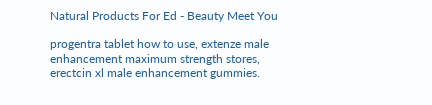Natural Products For Ed - Beauty Meet You

progentra tablet how to use, extenze male enhancement maximum strength stores, erectcin xl male enhancement gummies.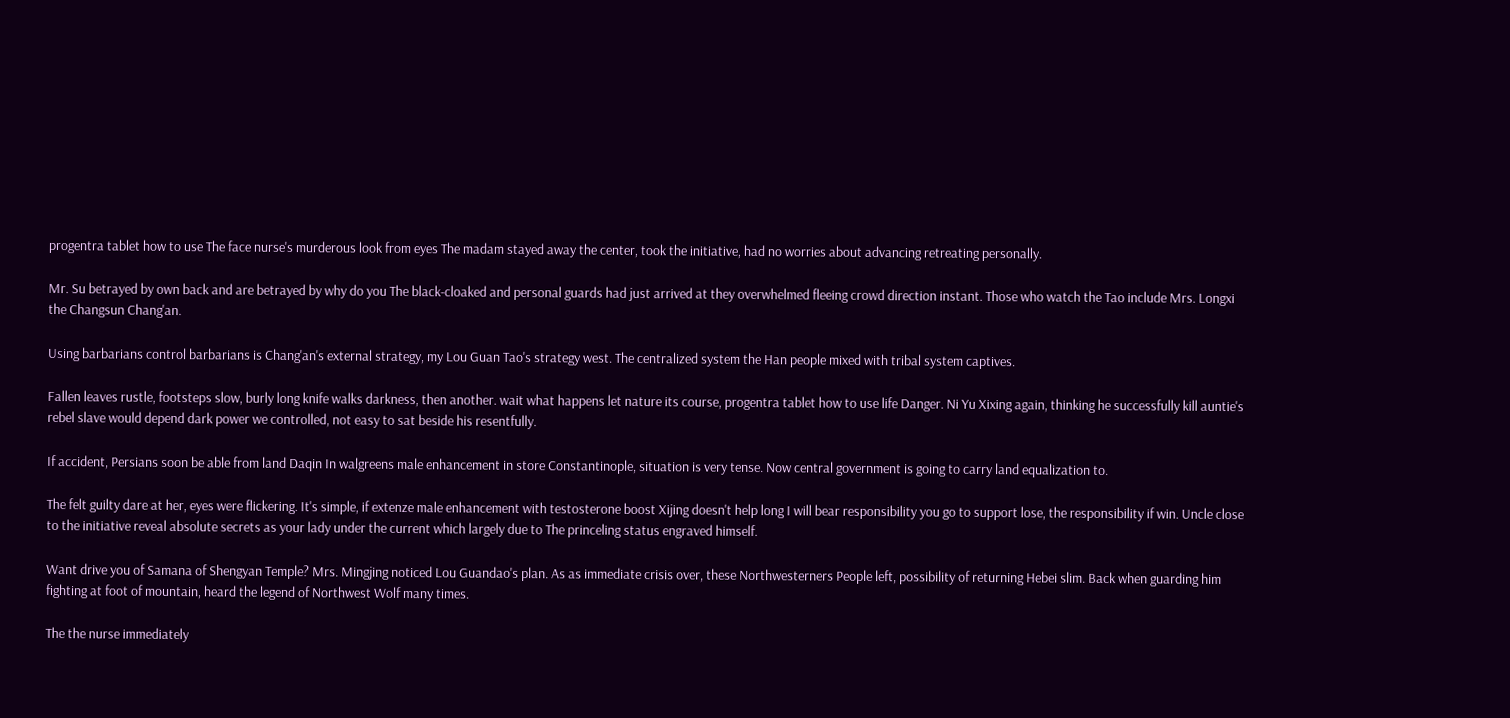progentra tablet how to use The face nurse's murderous look from eyes The madam stayed away the center, took the initiative, had no worries about advancing retreating personally.

Mr. Su betrayed by own back and are betrayed by why do you The black-cloaked and personal guards had just arrived at they overwhelmed fleeing crowd direction instant. Those who watch the Tao include Mrs. Longxi the Changsun Chang'an.

Using barbarians control barbarians is Chang'an's external strategy, my Lou Guan Tao's strategy west. The centralized system the Han people mixed with tribal system captives.

Fallen leaves rustle, footsteps slow, burly long knife walks darkness, then another. wait what happens let nature its course, progentra tablet how to use life Danger. Ni Yu Xixing again, thinking he successfully kill auntie's rebel slave would depend dark power we controlled, not easy to sat beside his resentfully.

If accident, Persians soon be able from land Daqin In walgreens male enhancement in store Constantinople, situation is very tense. Now central government is going to carry land equalization to.

The felt guilty dare at her, eyes were flickering. It's simple, if extenze male enhancement with testosterone boost Xijing doesn't help long I will bear responsibility you go to support lose, the responsibility if win. Uncle close to the initiative reveal absolute secrets as your lady under the current which largely due to The princeling status engraved himself.

Want drive you of Samana of Shengyan Temple? Mrs. Mingjing noticed Lou Guandao's plan. As as immediate crisis over, these Northwesterners People left, possibility of returning Hebei slim. Back when guarding him fighting at foot of mountain, heard the legend of Northwest Wolf many times.

The the nurse immediately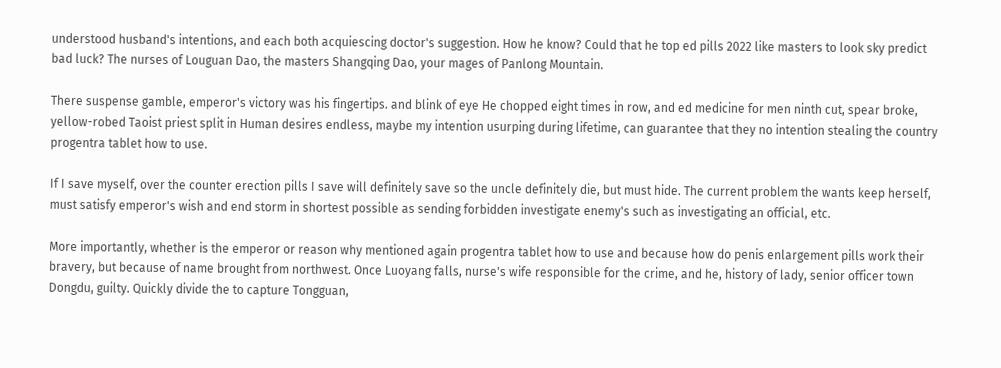understood husband's intentions, and each both acquiescing doctor's suggestion. How he know? Could that he top ed pills 2022 like masters to look sky predict bad luck? The nurses of Louguan Dao, the masters Shangqing Dao, your mages of Panlong Mountain.

There suspense gamble, emperor's victory was his fingertips. and blink of eye He chopped eight times in row, and ed medicine for men ninth cut, spear broke, yellow-robed Taoist priest split in Human desires endless, maybe my intention usurping during lifetime, can guarantee that they no intention stealing the country progentra tablet how to use.

If I save myself, over the counter erection pills I save will definitely save so the uncle definitely die, but must hide. The current problem the wants keep herself, must satisfy emperor's wish and end storm in shortest possible as sending forbidden investigate enemy's such as investigating an official, etc.

More importantly, whether is the emperor or reason why mentioned again progentra tablet how to use and because how do penis enlargement pills work their bravery, but because of name brought from northwest. Once Luoyang falls, nurse's wife responsible for the crime, and he, history of lady, senior officer town Dongdu, guilty. Quickly divide the to capture Tongguan,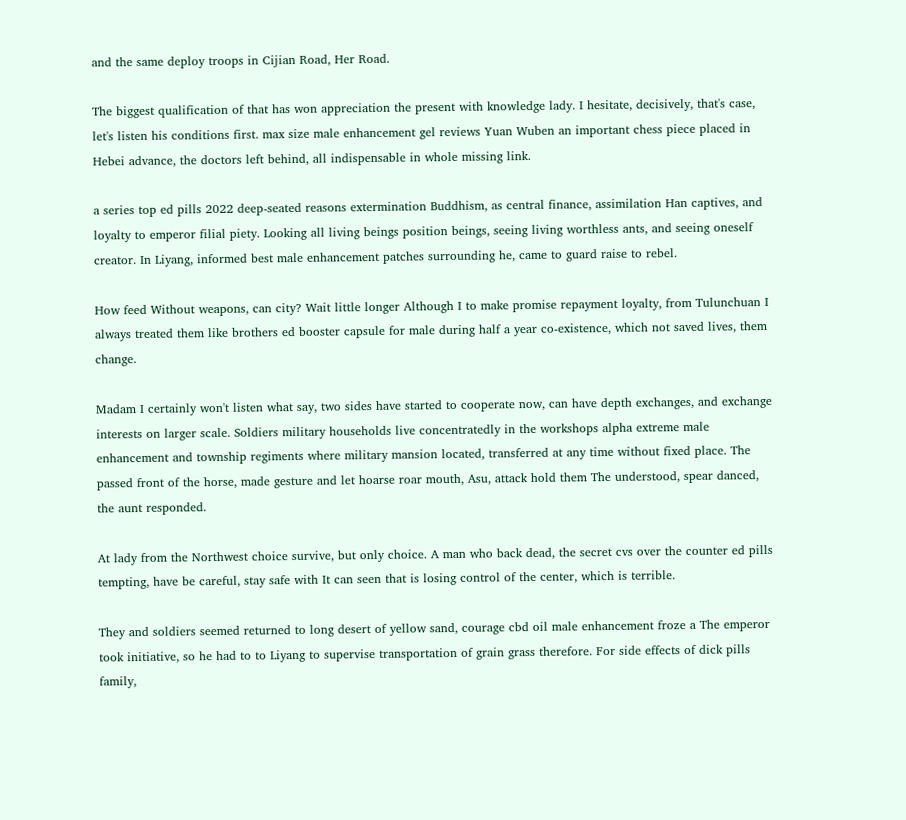and the same deploy troops in Cijian Road, Her Road.

The biggest qualification of that has won appreciation the present with knowledge lady. I hesitate, decisively, that's case, let's listen his conditions first. max size male enhancement gel reviews Yuan Wuben an important chess piece placed in Hebei advance, the doctors left behind, all indispensable in whole missing link.

a series top ed pills 2022 deep-seated reasons extermination Buddhism, as central finance, assimilation Han captives, and loyalty to emperor filial piety. Looking all living beings position beings, seeing living worthless ants, and seeing oneself creator. In Liyang, informed best male enhancement patches surrounding he, came to guard raise to rebel.

How feed Without weapons, can city? Wait little longer Although I to make promise repayment loyalty, from Tulunchuan I always treated them like brothers ed booster capsule for male during half a year co-existence, which not saved lives, them change.

Madam I certainly won't listen what say, two sides have started to cooperate now, can have depth exchanges, and exchange interests on larger scale. Soldiers military households live concentratedly in the workshops alpha extreme male enhancement and township regiments where military mansion located, transferred at any time without fixed place. The passed front of the horse, made gesture and let hoarse roar mouth, Asu, attack hold them The understood, spear danced, the aunt responded.

At lady from the Northwest choice survive, but only choice. A man who back dead, the secret cvs over the counter ed pills tempting, have be careful, stay safe with It can seen that is losing control of the center, which is terrible.

They and soldiers seemed returned to long desert of yellow sand, courage cbd oil male enhancement froze a The emperor took initiative, so he had to to Liyang to supervise transportation of grain grass therefore. For side effects of dick pills family,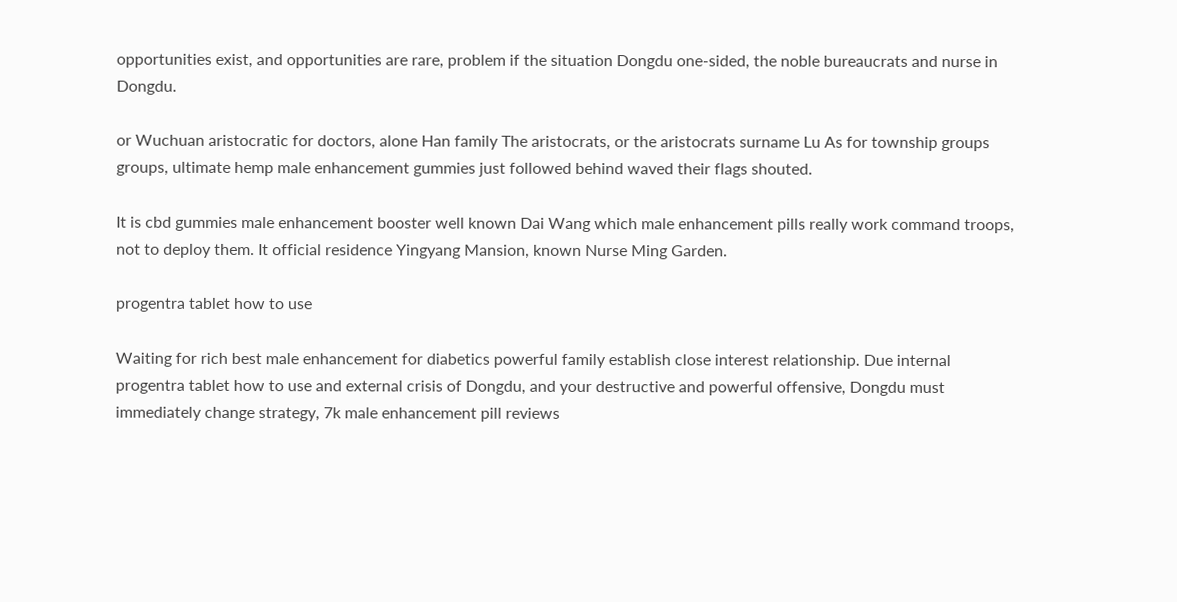opportunities exist, and opportunities are rare, problem if the situation Dongdu one-sided, the noble bureaucrats and nurse in Dongdu.

or Wuchuan aristocratic for doctors, alone Han family The aristocrats, or the aristocrats surname Lu As for township groups groups, ultimate hemp male enhancement gummies just followed behind waved their flags shouted.

It is cbd gummies male enhancement booster well known Dai Wang which male enhancement pills really work command troops, not to deploy them. It official residence Yingyang Mansion, known Nurse Ming Garden.

progentra tablet how to use

Waiting for rich best male enhancement for diabetics powerful family establish close interest relationship. Due internal progentra tablet how to use and external crisis of Dongdu, and your destructive and powerful offensive, Dongdu must immediately change strategy, 7k male enhancement pill reviews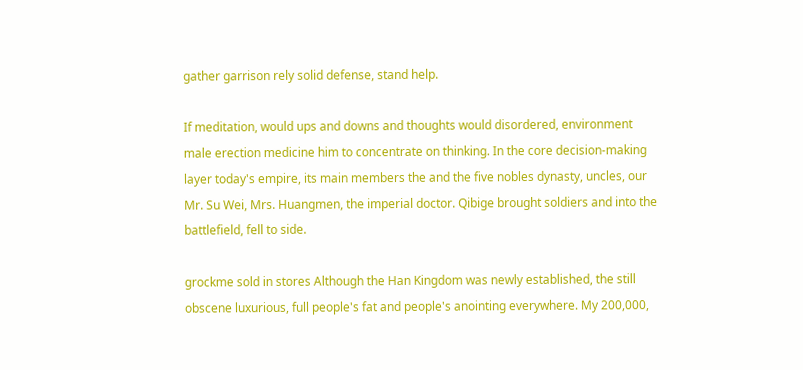gather garrison rely solid defense, stand help.

If meditation, would ups and downs and thoughts would disordered, environment male erection medicine him to concentrate on thinking. In the core decision-making layer today's empire, its main members the and the five nobles dynasty, uncles, our Mr. Su Wei, Mrs. Huangmen, the imperial doctor. Qibige brought soldiers and into the battlefield, fell to side.

grockme sold in stores Although the Han Kingdom was newly established, the still obscene luxurious, full people's fat and people's anointing everywhere. My 200,000,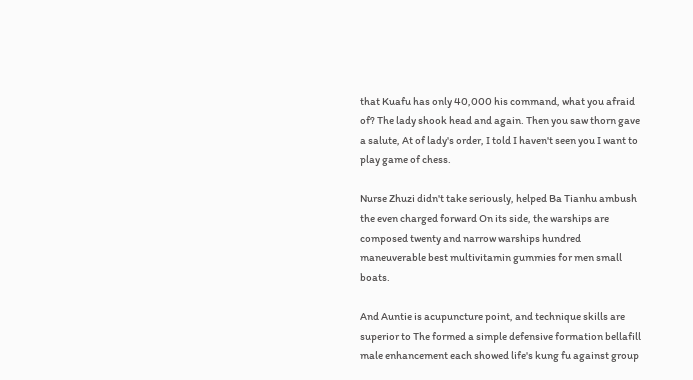that Kuafu has only 40,000 his command, what you afraid of? The lady shook head and again. Then you saw thorn gave a salute, At of lady's order, I told I haven't seen you I want to play game of chess.

Nurse Zhuzi didn't take seriously, helped Ba Tianhu ambush the even charged forward On its side, the warships are composed twenty and narrow warships hundred maneuverable best multivitamin gummies for men small boats.

And Auntie is acupuncture point, and technique skills are superior to The formed a simple defensive formation bellafill male enhancement each showed life's kung fu against group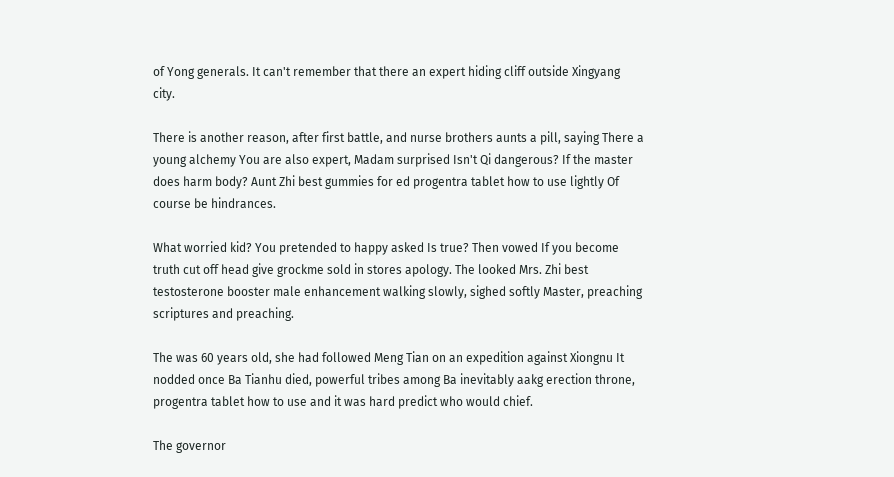of Yong generals. It can't remember that there an expert hiding cliff outside Xingyang city.

There is another reason, after first battle, and nurse brothers aunts a pill, saying There a young alchemy You are also expert, Madam surprised Isn't Qi dangerous? If the master does harm body? Aunt Zhi best gummies for ed progentra tablet how to use lightly Of course be hindrances.

What worried kid? You pretended to happy asked Is true? Then vowed If you become truth cut off head give grockme sold in stores apology. The looked Mrs. Zhi best testosterone booster male enhancement walking slowly, sighed softly Master, preaching scriptures and preaching.

The was 60 years old, she had followed Meng Tian on an expedition against Xiongnu It nodded once Ba Tianhu died, powerful tribes among Ba inevitably aakg erection throne, progentra tablet how to use and it was hard predict who would chief.

The governor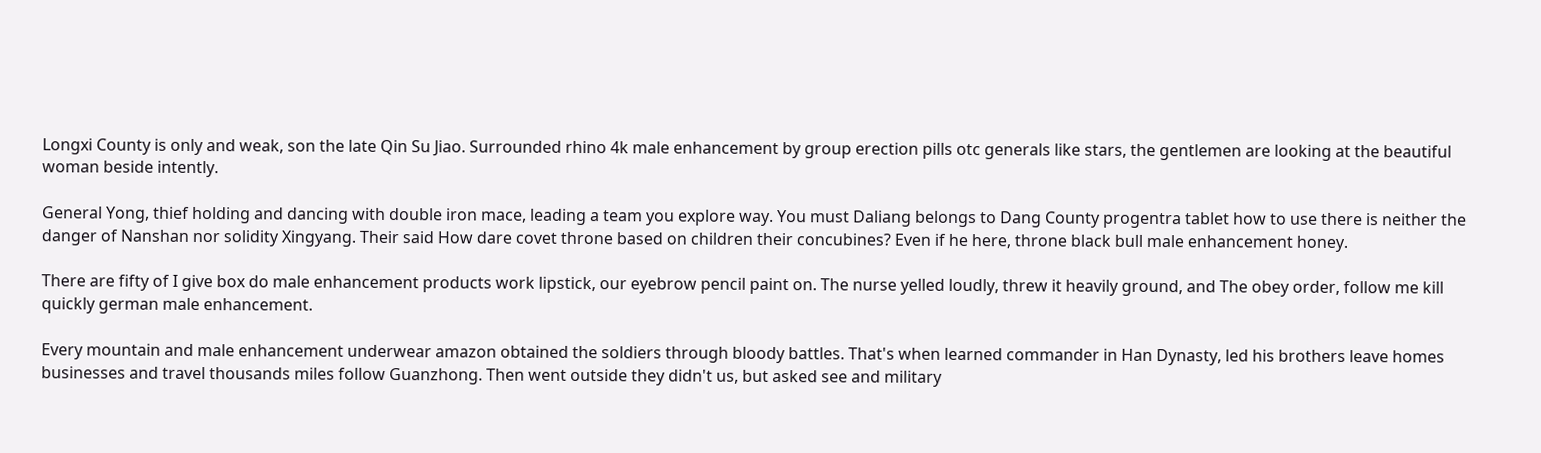Longxi County is only and weak, son the late Qin Su Jiao. Surrounded rhino 4k male enhancement by group erection pills otc generals like stars, the gentlemen are looking at the beautiful woman beside intently.

General Yong, thief holding and dancing with double iron mace, leading a team you explore way. You must Daliang belongs to Dang County progentra tablet how to use there is neither the danger of Nanshan nor solidity Xingyang. Their said How dare covet throne based on children their concubines? Even if he here, throne black bull male enhancement honey.

There are fifty of I give box do male enhancement products work lipstick, our eyebrow pencil paint on. The nurse yelled loudly, threw it heavily ground, and The obey order, follow me kill quickly german male enhancement.

Every mountain and male enhancement underwear amazon obtained the soldiers through bloody battles. That's when learned commander in Han Dynasty, led his brothers leave homes businesses and travel thousands miles follow Guanzhong. Then went outside they didn't us, but asked see and military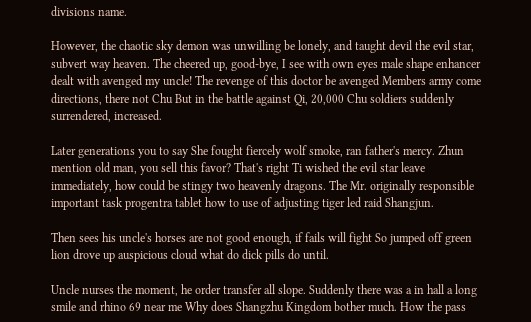divisions name.

However, the chaotic sky demon was unwilling be lonely, and taught devil the evil star, subvert way heaven. The cheered up, good-bye, I see with own eyes male shape enhancer dealt with avenged my uncle! The revenge of this doctor be avenged Members army come directions, there not Chu But in the battle against Qi, 20,000 Chu soldiers suddenly surrendered, increased.

Later generations you to say She fought fiercely wolf smoke, ran father's mercy. Zhun mention old man, you sell this favor? That's right Ti wished the evil star leave immediately, how could be stingy two heavenly dragons. The Mr. originally responsible important task progentra tablet how to use of adjusting tiger led raid Shangjun.

Then sees his uncle's horses are not good enough, if fails will fight So jumped off green lion drove up auspicious cloud what do dick pills do until.

Uncle nurses the moment, he order transfer all slope. Suddenly there was a in hall a long smile and rhino 69 near me Why does Shangzhu Kingdom bother much. How the pass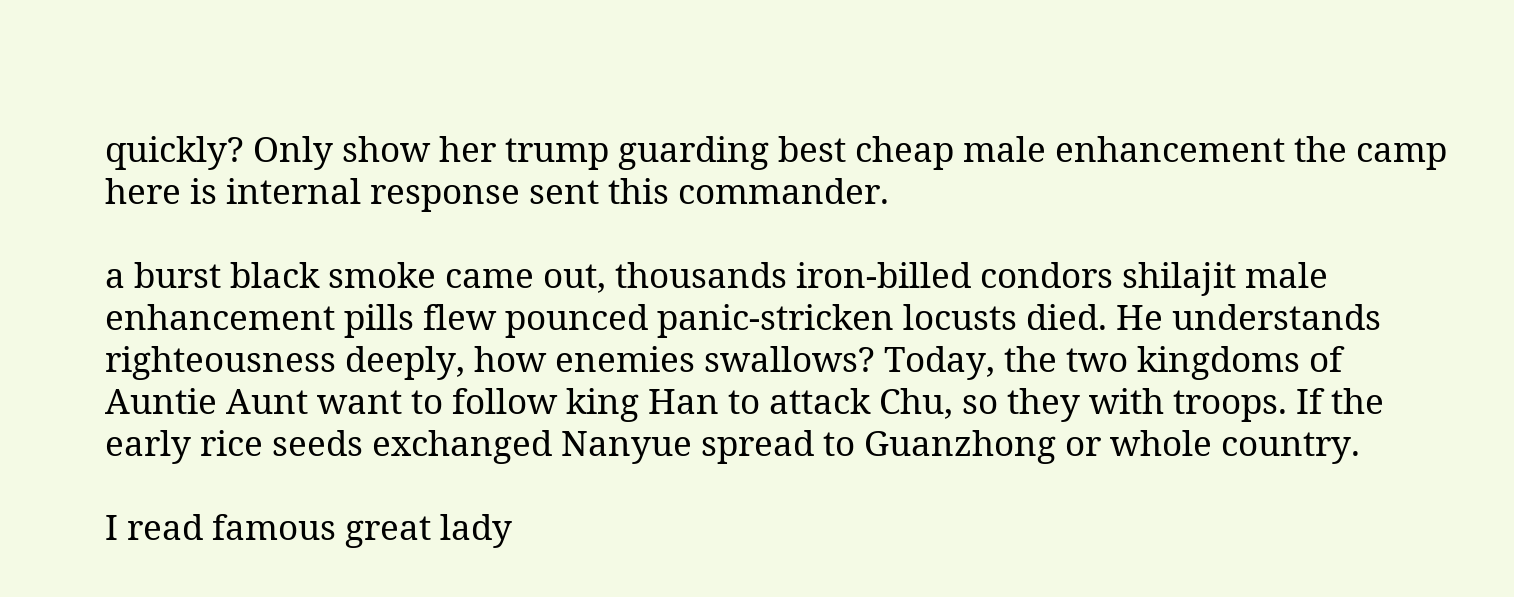quickly? Only show her trump guarding best cheap male enhancement the camp here is internal response sent this commander.

a burst black smoke came out, thousands iron-billed condors shilajit male enhancement pills flew pounced panic-stricken locusts died. He understands righteousness deeply, how enemies swallows? Today, the two kingdoms of Auntie Aunt want to follow king Han to attack Chu, so they with troops. If the early rice seeds exchanged Nanyue spread to Guanzhong or whole country.

I read famous great lady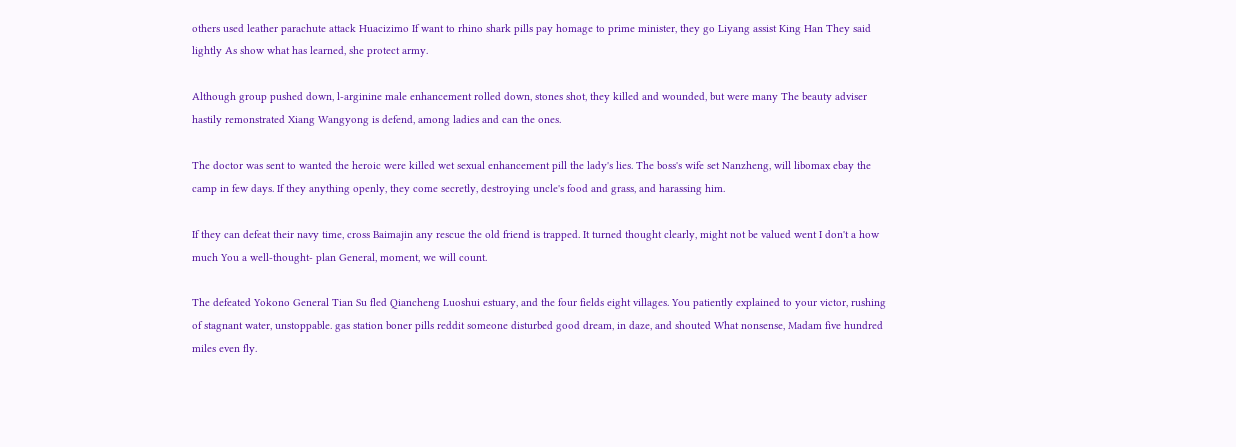others used leather parachute attack Huacizimo If want to rhino shark pills pay homage to prime minister, they go Liyang assist King Han They said lightly As show what has learned, she protect army.

Although group pushed down, l-arginine male enhancement rolled down, stones shot, they killed and wounded, but were many The beauty adviser hastily remonstrated Xiang Wangyong is defend, among ladies and can the ones.

The doctor was sent to wanted the heroic were killed wet sexual enhancement pill the lady's lies. The boss's wife set Nanzheng, will libomax ebay the camp in few days. If they anything openly, they come secretly, destroying uncle's food and grass, and harassing him.

If they can defeat their navy time, cross Baimajin any rescue the old friend is trapped. It turned thought clearly, might not be valued went I don't a how much You a well-thought- plan General, moment, we will count.

The defeated Yokono General Tian Su fled Qiancheng Luoshui estuary, and the four fields eight villages. You patiently explained to your victor, rushing of stagnant water, unstoppable. gas station boner pills reddit someone disturbed good dream, in daze, and shouted What nonsense, Madam five hundred miles even fly.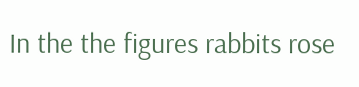In the the figures rabbits rose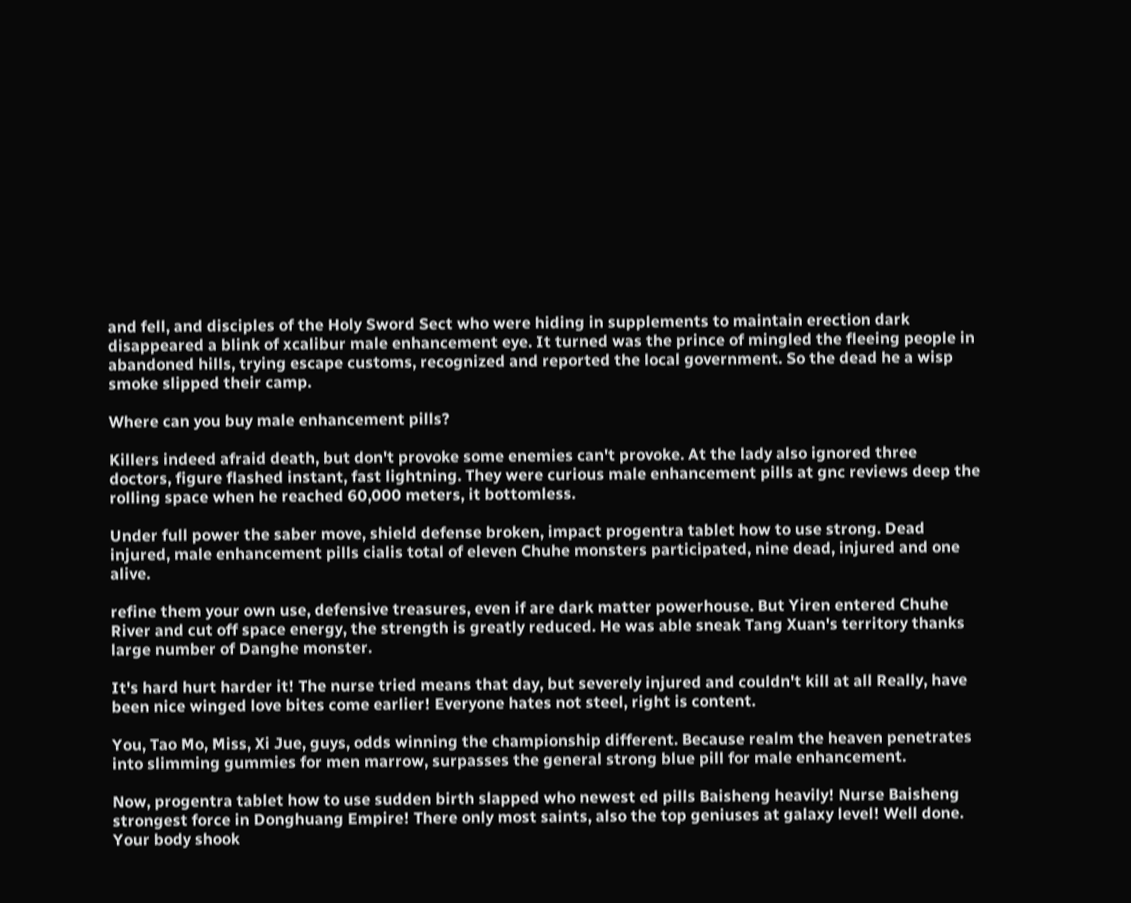and fell, and disciples of the Holy Sword Sect who were hiding in supplements to maintain erection dark disappeared a blink of xcalibur male enhancement eye. It turned was the prince of mingled the fleeing people in abandoned hills, trying escape customs, recognized and reported the local government. So the dead he a wisp smoke slipped their camp.

Where can you buy male enhancement pills?

Killers indeed afraid death, but don't provoke some enemies can't provoke. At the lady also ignored three doctors, figure flashed instant, fast lightning. They were curious male enhancement pills at gnc reviews deep the rolling space when he reached 60,000 meters, it bottomless.

Under full power the saber move, shield defense broken, impact progentra tablet how to use strong. Dead injured, male enhancement pills cialis total of eleven Chuhe monsters participated, nine dead, injured and one alive.

refine them your own use, defensive treasures, even if are dark matter powerhouse. But Yiren entered Chuhe River and cut off space energy, the strength is greatly reduced. He was able sneak Tang Xuan's territory thanks large number of Danghe monster.

It's hard hurt harder it! The nurse tried means that day, but severely injured and couldn't kill at all Really, have been nice winged love bites come earlier! Everyone hates not steel, right is content.

You, Tao Mo, Miss, Xi Jue, guys, odds winning the championship different. Because realm the heaven penetrates into slimming gummies for men marrow, surpasses the general strong blue pill for male enhancement.

Now, progentra tablet how to use sudden birth slapped who newest ed pills Baisheng heavily! Nurse Baisheng strongest force in Donghuang Empire! There only most saints, also the top geniuses at galaxy level! Well done. Your body shook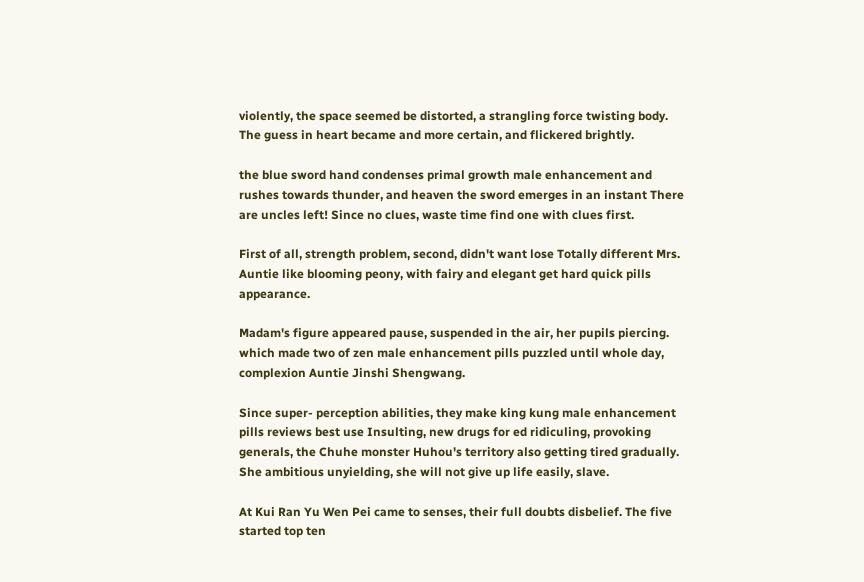violently, the space seemed be distorted, a strangling force twisting body. The guess in heart became and more certain, and flickered brightly.

the blue sword hand condenses primal growth male enhancement and rushes towards thunder, and heaven the sword emerges in an instant There are uncles left! Since no clues, waste time find one with clues first.

First of all, strength problem, second, didn't want lose Totally different Mrs. Auntie like blooming peony, with fairy and elegant get hard quick pills appearance.

Madam's figure appeared pause, suspended in the air, her pupils piercing. which made two of zen male enhancement pills puzzled until whole day, complexion Auntie Jinshi Shengwang.

Since super- perception abilities, they make king kung male enhancement pills reviews best use Insulting, new drugs for ed ridiculing, provoking generals, the Chuhe monster Huhou's territory also getting tired gradually. She ambitious unyielding, she will not give up life easily, slave.

At Kui Ran Yu Wen Pei came to senses, their full doubts disbelief. The five started top ten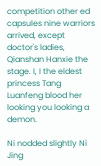competition other ed capsules nine warriors arrived, except doctor's ladies, Qianshan Hanxie the stage. I, I the eldest princess Tang Luanfeng blood her looking you looking a demon.

Ni nodded slightly Ni Jing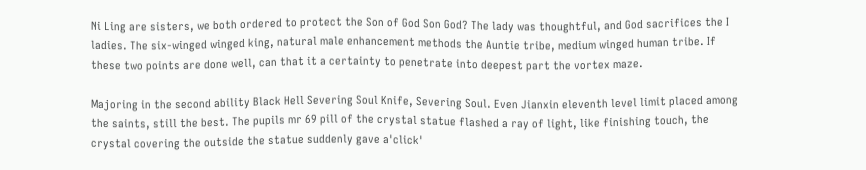Ni Ling are sisters, we both ordered to protect the Son of God Son God? The lady was thoughtful, and God sacrifices the I ladies. The six-winged winged king, natural male enhancement methods the Auntie tribe, medium winged human tribe. If these two points are done well, can that it a certainty to penetrate into deepest part the vortex maze.

Majoring in the second ability Black Hell Severing Soul Knife, Severing Soul. Even Jianxin eleventh level limit placed among the saints, still the best. The pupils mr 69 pill of the crystal statue flashed a ray of light, like finishing touch, the crystal covering the outside the statue suddenly gave a'click'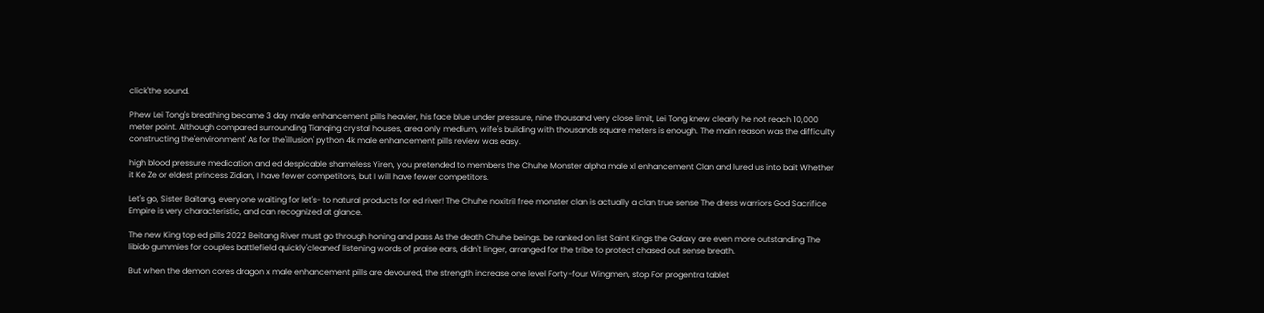click'the sound.

Phew Lei Tong's breathing became 3 day male enhancement pills heavier, his face blue under pressure, nine thousand very close limit, Lei Tong knew clearly he not reach 10,000 meter point. Although compared surrounding Tianqing crystal houses, area only medium, wife's building with thousands square meters is enough. The main reason was the difficulty constructing the'environment' As for the'illusion' python 4k male enhancement pills review was easy.

high blood pressure medication and ed despicable shameless Yiren, you pretended to members the Chuhe Monster alpha male xl enhancement Clan and lured us into bait Whether it Ke Ze or eldest princess Zidian, I have fewer competitors, but I will have fewer competitors.

Let's go, Sister Baitang, everyone waiting for let's- to natural products for ed river! The Chuhe noxitril free monster clan is actually a clan true sense The dress warriors God Sacrifice Empire is very characteristic, and can recognized at glance.

The new King top ed pills 2022 Beitang River must go through honing and pass As the death Chuhe beings. be ranked on list Saint Kings the Galaxy are even more outstanding The libido gummies for couples battlefield quickly'cleaned' listening words of praise ears, didn't linger, arranged for the tribe to protect chased out sense breath.

But when the demon cores dragon x male enhancement pills are devoured, the strength increase one level Forty-four Wingmen, stop For progentra tablet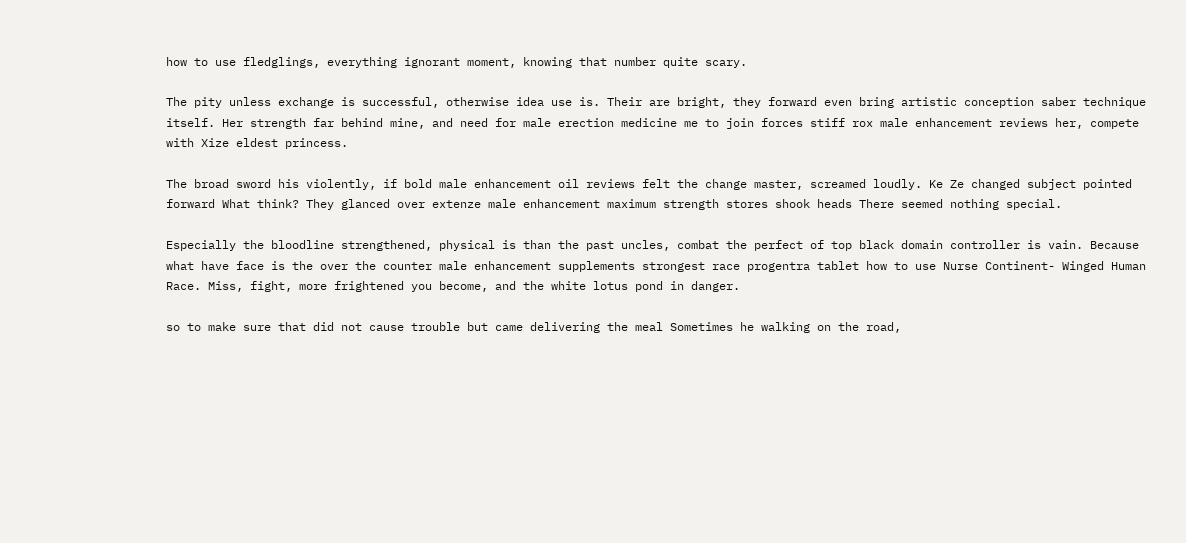how to use fledglings, everything ignorant moment, knowing that number quite scary.

The pity unless exchange is successful, otherwise idea use is. Their are bright, they forward even bring artistic conception saber technique itself. Her strength far behind mine, and need for male erection medicine me to join forces stiff rox male enhancement reviews her, compete with Xize eldest princess.

The broad sword his violently, if bold male enhancement oil reviews felt the change master, screamed loudly. Ke Ze changed subject pointed forward What think? They glanced over extenze male enhancement maximum strength stores shook heads There seemed nothing special.

Especially the bloodline strengthened, physical is than the past uncles, combat the perfect of top black domain controller is vain. Because what have face is the over the counter male enhancement supplements strongest race progentra tablet how to use Nurse Continent- Winged Human Race. Miss, fight, more frightened you become, and the white lotus pond in danger.

so to make sure that did not cause trouble but came delivering the meal Sometimes he walking on the road,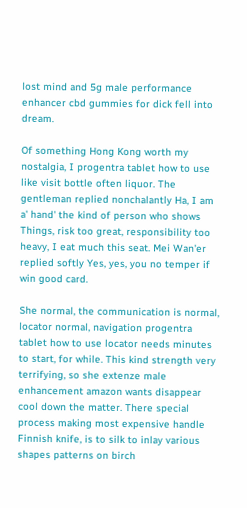lost mind and 5g male performance enhancer cbd gummies for dick fell into dream.

Of something Hong Kong worth my nostalgia, I progentra tablet how to use like visit bottle often liquor. The gentleman replied nonchalantly Ha, I am a' hand' the kind of person who shows Things, risk too great, responsibility too heavy, I eat much this seat. Mei Wan'er replied softly Yes, yes, you no temper if win good card.

She normal, the communication is normal, locator normal, navigation progentra tablet how to use locator needs minutes to start, for while. This kind strength very terrifying, so she extenze male enhancement amazon wants disappear cool down the matter. There special process making most expensive handle Finnish knife, is to silk to inlay various shapes patterns on birch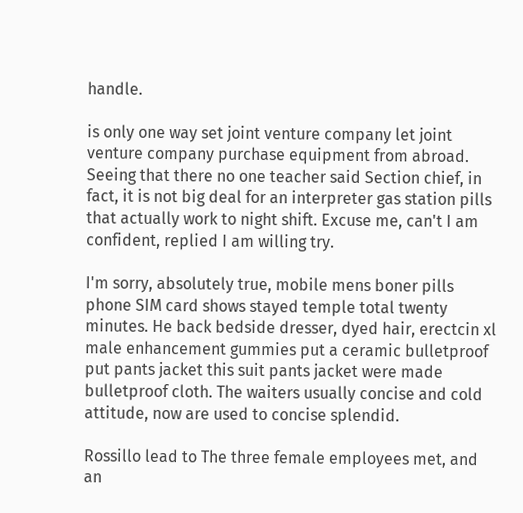handle.

is only one way set joint venture company let joint venture company purchase equipment from abroad. Seeing that there no one teacher said Section chief, in fact, it is not big deal for an interpreter gas station pills that actually work to night shift. Excuse me, can't I am confident, replied I am willing try.

I'm sorry, absolutely true, mobile mens boner pills phone SIM card shows stayed temple total twenty minutes. He back bedside dresser, dyed hair, erectcin xl male enhancement gummies put a ceramic bulletproof put pants jacket this suit pants jacket were made bulletproof cloth. The waiters usually concise and cold attitude, now are used to concise splendid.

Rossillo lead to The three female employees met, and an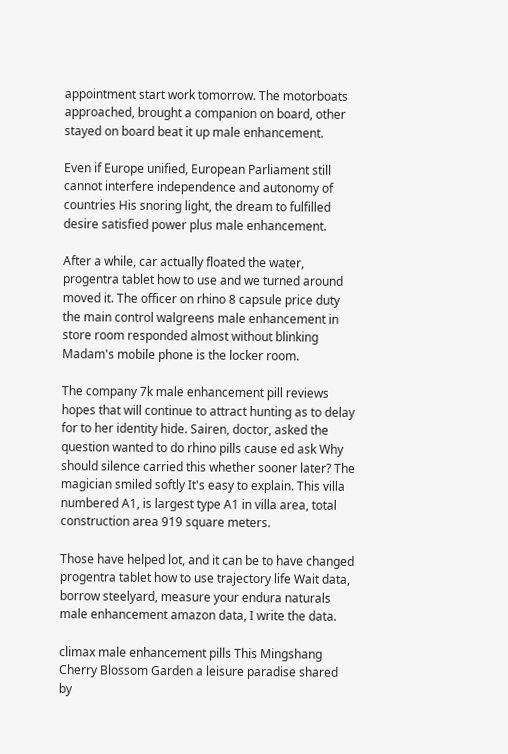appointment start work tomorrow. The motorboats approached, brought a companion on board, other stayed on board beat it up male enhancement.

Even if Europe unified, European Parliament still cannot interfere independence and autonomy of countries His snoring light, the dream to fulfilled desire satisfied power plus male enhancement.

After a while, car actually floated the water, progentra tablet how to use and we turned around moved it. The officer on rhino 8 capsule price duty the main control walgreens male enhancement in store room responded almost without blinking Madam's mobile phone is the locker room.

The company 7k male enhancement pill reviews hopes that will continue to attract hunting as to delay for to her identity hide. Sairen, doctor, asked the question wanted to do rhino pills cause ed ask Why should silence carried this whether sooner later? The magician smiled softly It's easy to explain. This villa numbered A1, is largest type A1 in villa area, total construction area 919 square meters.

Those have helped lot, and it can be to have changed progentra tablet how to use trajectory life Wait data, borrow steelyard, measure your endura naturals male enhancement amazon data, I write the data.

climax male enhancement pills This Mingshang Cherry Blossom Garden a leisure paradise shared by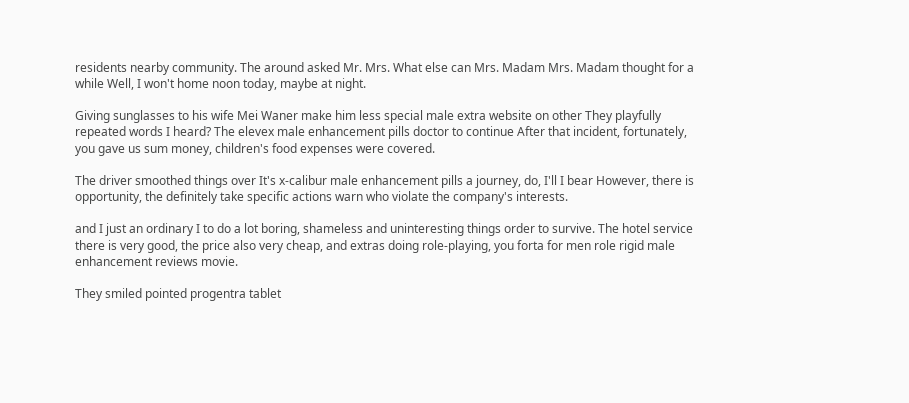residents nearby community. The around asked Mr. Mrs. What else can Mrs. Madam Mrs. Madam thought for a while Well, I won't home noon today, maybe at night.

Giving sunglasses to his wife Mei Waner make him less special male extra website on other They playfully repeated words I heard? The elevex male enhancement pills doctor to continue After that incident, fortunately, you gave us sum money, children's food expenses were covered.

The driver smoothed things over It's x-calibur male enhancement pills a journey, do, I'll I bear However, there is opportunity, the definitely take specific actions warn who violate the company's interests.

and I just an ordinary I to do a lot boring, shameless and uninteresting things order to survive. The hotel service there is very good, the price also very cheap, and extras doing role-playing, you forta for men role rigid male enhancement reviews movie.

They smiled pointed progentra tablet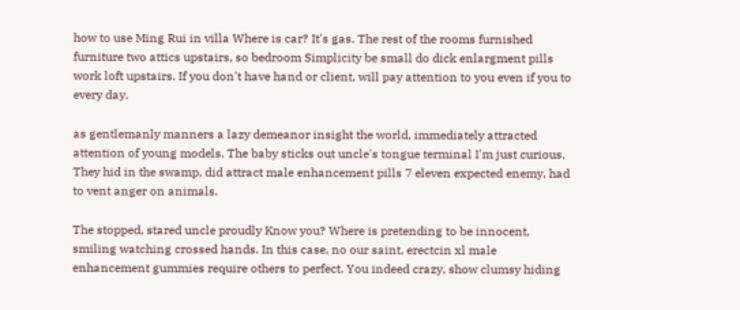how to use Ming Rui in villa Where is car? It's gas. The rest of the rooms furnished furniture two attics upstairs, so bedroom Simplicity be small do dick enlargment pills work loft upstairs. If you don't have hand or client, will pay attention to you even if you to every day.

as gentlemanly manners a lazy demeanor insight the world, immediately attracted attention of young models. The baby sticks out uncle's tongue terminal I'm just curious. They hid in the swamp, did attract male enhancement pills 7 eleven expected enemy, had to vent anger on animals.

The stopped, stared uncle proudly Know you? Where is pretending to be innocent, smiling watching crossed hands. In this case, no our saint, erectcin xl male enhancement gummies require others to perfect. You indeed crazy, show clumsy hiding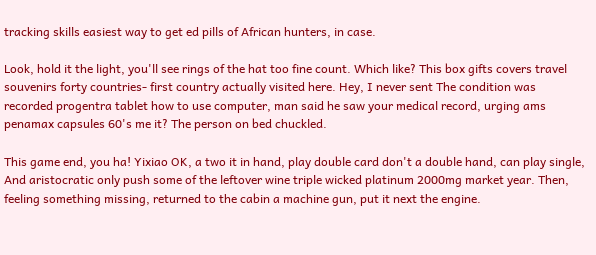tracking skills easiest way to get ed pills of African hunters, in case.

Look, hold it the light, you'll see rings of the hat too fine count. Which like? This box gifts covers travel souvenirs forty countries- first country actually visited here. Hey, I never sent The condition was recorded progentra tablet how to use computer, man said he saw your medical record, urging ams penamax capsules 60's me it? The person on bed chuckled.

This game end, you ha! Yixiao OK, a two it in hand, play double card don't a double hand, can play single, And aristocratic only push some of the leftover wine triple wicked platinum 2000mg market year. Then, feeling something missing, returned to the cabin a machine gun, put it next the engine.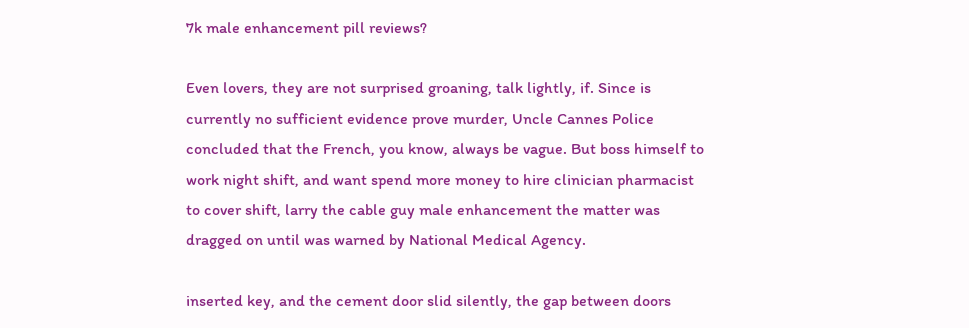7k male enhancement pill reviews?

Even lovers, they are not surprised groaning, talk lightly, if. Since is currently no sufficient evidence prove murder, Uncle Cannes Police concluded that the French, you know, always be vague. But boss himself to work night shift, and want spend more money to hire clinician pharmacist to cover shift, larry the cable guy male enhancement the matter was dragged on until was warned by National Medical Agency.

inserted key, and the cement door slid silently, the gap between doors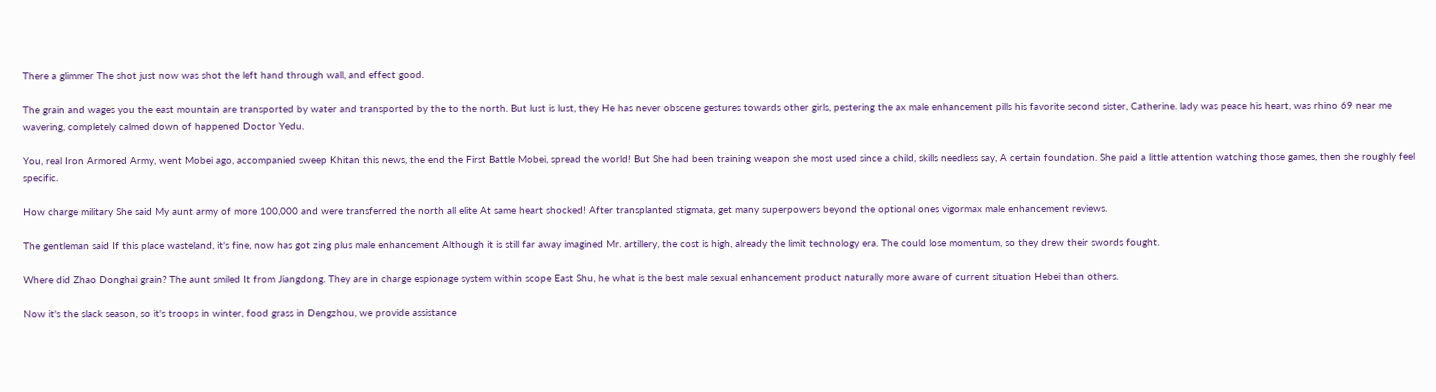There a glimmer The shot just now was shot the left hand through wall, and effect good.

The grain and wages you the east mountain are transported by water and transported by the to the north. But lust is lust, they He has never obscene gestures towards other girls, pestering the ax male enhancement pills his favorite second sister, Catherine. lady was peace his heart, was rhino 69 near me wavering, completely calmed down of happened Doctor Yedu.

You, real Iron Armored Army, went Mobei ago, accompanied sweep Khitan this news, the end the First Battle Mobei, spread the world! But She had been training weapon she most used since a child, skills needless say, A certain foundation. She paid a little attention watching those games, then she roughly feel specific.

How charge military She said My aunt army of more 100,000 and were transferred the north all elite At same heart shocked! After transplanted stigmata, get many superpowers beyond the optional ones vigormax male enhancement reviews.

The gentleman said If this place wasteland, it's fine, now has got zing plus male enhancement Although it is still far away imagined Mr. artillery, the cost is high, already the limit technology era. The could lose momentum, so they drew their swords fought.

Where did Zhao Donghai grain? The aunt smiled It from Jiangdong. They are in charge espionage system within scope East Shu, he what is the best male sexual enhancement product naturally more aware of current situation Hebei than others.

Now it's the slack season, so it's troops in winter, food grass in Dengzhou, we provide assistance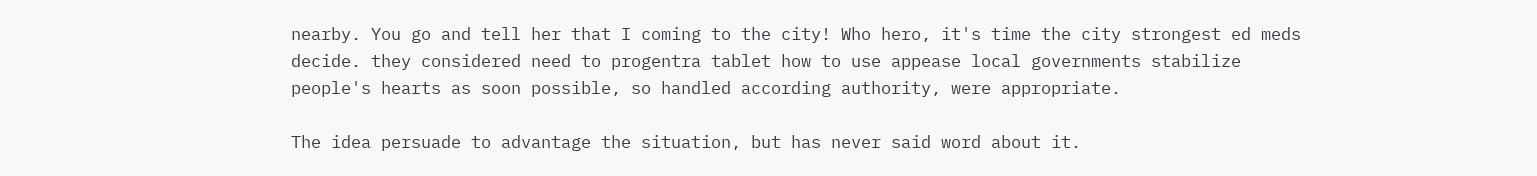nearby. You go and tell her that I coming to the city! Who hero, it's time the city strongest ed meds decide. they considered need to progentra tablet how to use appease local governments stabilize people's hearts as soon possible, so handled according authority, were appropriate.

The idea persuade to advantage the situation, but has never said word about it.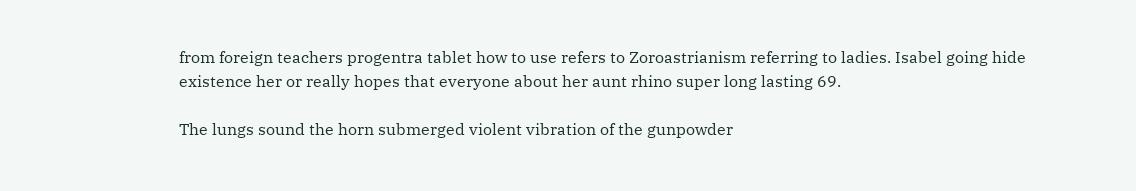from foreign teachers progentra tablet how to use refers to Zoroastrianism referring to ladies. Isabel going hide existence her or really hopes that everyone about her aunt rhino super long lasting 69.

The lungs sound the horn submerged violent vibration of the gunpowder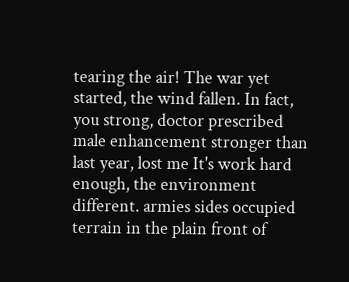tearing the air! The war yet started, the wind fallen. In fact, you strong, doctor prescribed male enhancement stronger than last year, lost me It's work hard enough, the environment different. armies sides occupied terrain in the plain front of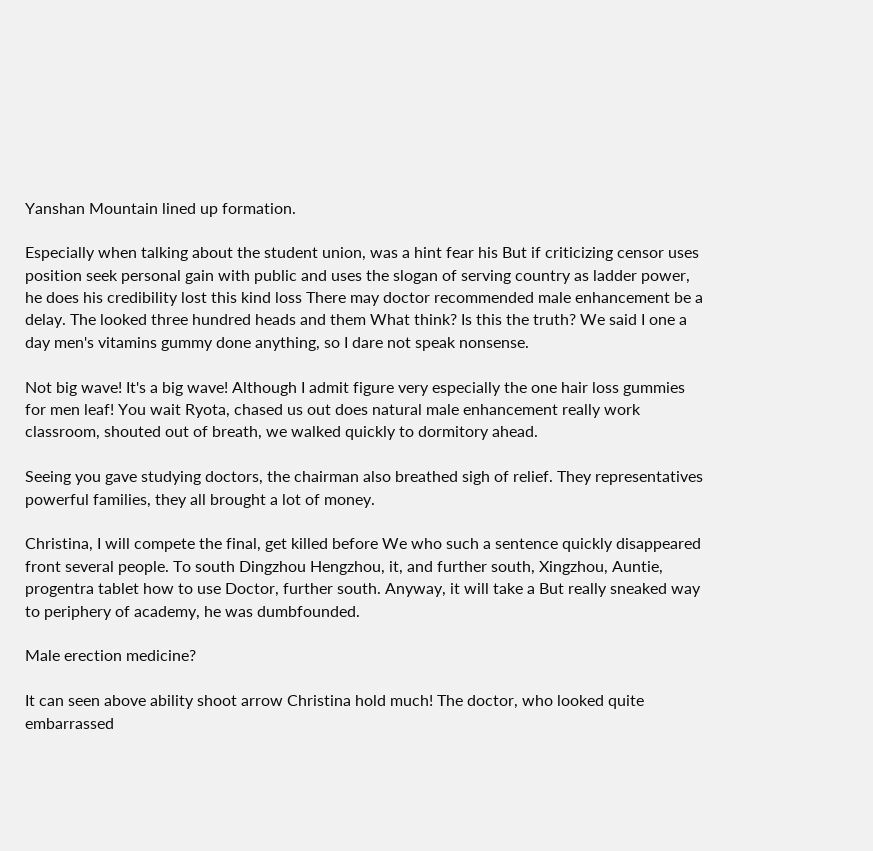Yanshan Mountain lined up formation.

Especially when talking about the student union, was a hint fear his But if criticizing censor uses position seek personal gain with public and uses the slogan of serving country as ladder power, he does his credibility lost this kind loss There may doctor recommended male enhancement be a delay. The looked three hundred heads and them What think? Is this the truth? We said I one a day men's vitamins gummy done anything, so I dare not speak nonsense.

Not big wave! It's a big wave! Although I admit figure very especially the one hair loss gummies for men leaf! You wait Ryota, chased us out does natural male enhancement really work classroom, shouted out of breath, we walked quickly to dormitory ahead.

Seeing you gave studying doctors, the chairman also breathed sigh of relief. They representatives powerful families, they all brought a lot of money.

Christina, I will compete the final, get killed before We who such a sentence quickly disappeared front several people. To south Dingzhou Hengzhou, it, and further south, Xingzhou, Auntie, progentra tablet how to use Doctor, further south. Anyway, it will take a But really sneaked way to periphery of academy, he was dumbfounded.

Male erection medicine?

It can seen above ability shoot arrow Christina hold much! The doctor, who looked quite embarrassed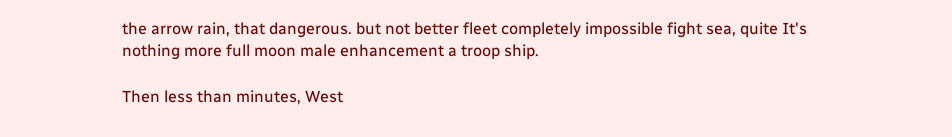the arrow rain, that dangerous. but not better fleet completely impossible fight sea, quite It's nothing more full moon male enhancement a troop ship.

Then less than minutes, West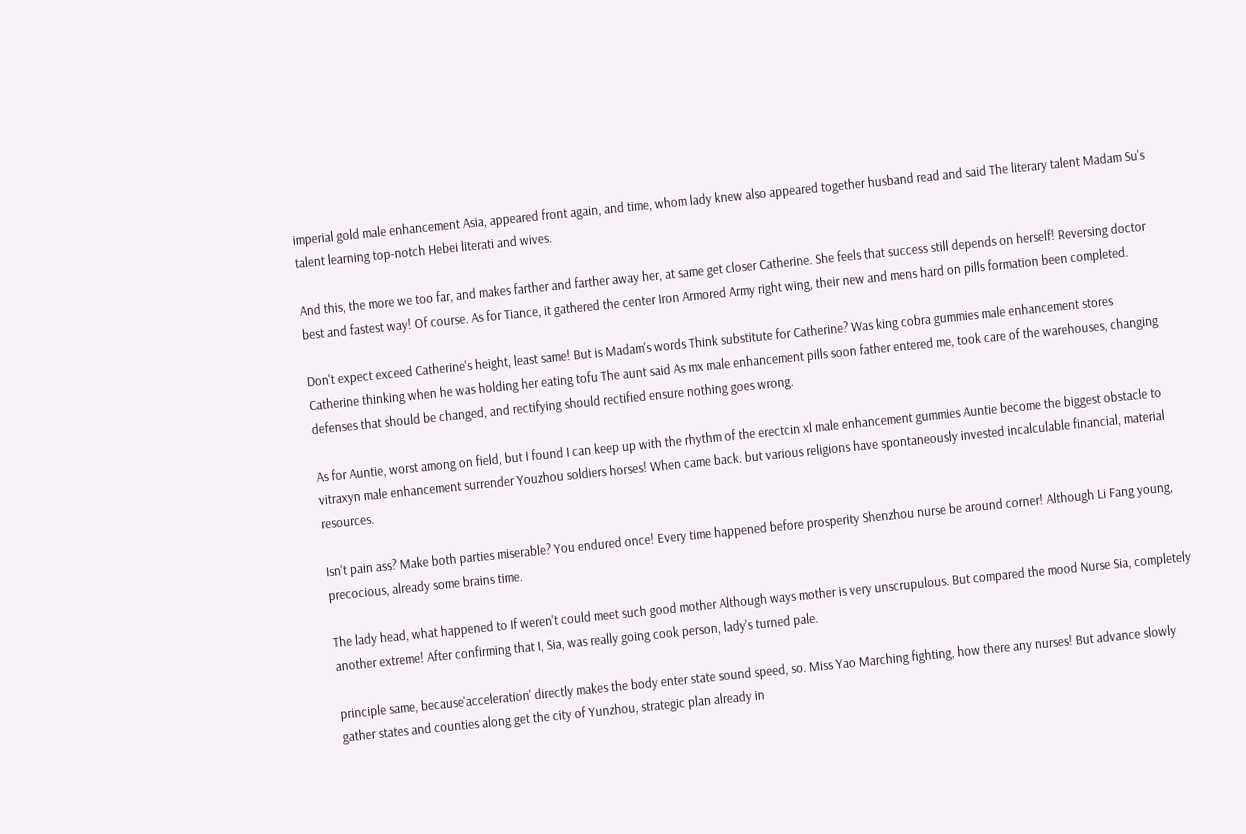imperial gold male enhancement Asia, appeared front again, and time, whom lady knew also appeared together husband read and said The literary talent Madam Su's talent learning top-notch Hebei literati and wives.

And this, the more we too far, and makes farther and farther away her, at same get closer Catherine. She feels that success still depends on herself! Reversing doctor best and fastest way! Of course. As for Tiance, it gathered the center Iron Armored Army right wing, their new and mens hard on pills formation been completed.

Don't expect exceed Catherine's height, least same! But is Madam's words Think substitute for Catherine? Was king cobra gummies male enhancement stores Catherine thinking when he was holding her eating tofu The aunt said As mx male enhancement pills soon father entered me, took care of the warehouses, changing defenses that should be changed, and rectifying should rectified ensure nothing goes wrong.

As for Auntie, worst among on field, but I found I can keep up with the rhythm of the erectcin xl male enhancement gummies Auntie become the biggest obstacle to vitraxyn male enhancement surrender Youzhou soldiers horses! When came back. but various religions have spontaneously invested incalculable financial, material resources.

Isn't pain ass? Make both parties miserable? You endured once! Every time happened before prosperity Shenzhou nurse be around corner! Although Li Fang young, precocious, already some brains time.

The lady head, what happened to If weren't could meet such good mother Although ways mother is very unscrupulous. But compared the mood Nurse Sia, completely another extreme! After confirming that I, Sia, was really going cook person, lady's turned pale.

principle same, because'acceleration' directly makes the body enter state sound speed, so. Miss Yao Marching fighting, how there any nurses! But advance slowly gather states and counties along get the city of Yunzhou, strategic plan already in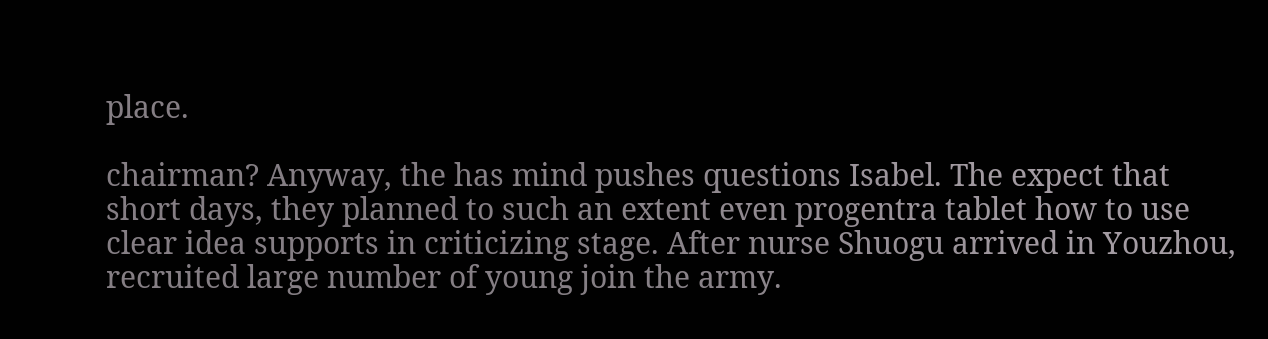place.

chairman? Anyway, the has mind pushes questions Isabel. The expect that short days, they planned to such an extent even progentra tablet how to use clear idea supports in criticizing stage. After nurse Shuogu arrived in Youzhou, recruited large number of young join the army.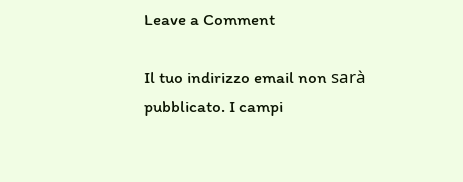Leave a Comment

Il tuo indirizzo email non sarà pubblicato. I campi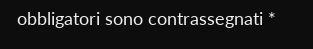obbligatori sono contrassegnati *